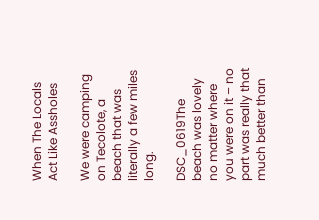When The Locals Act Like Assholes

We were camping on Tecolote, a beach that was literally a few miles long.

DSC_0619The beach was lovely no matter where you were on it – no part was really that much better than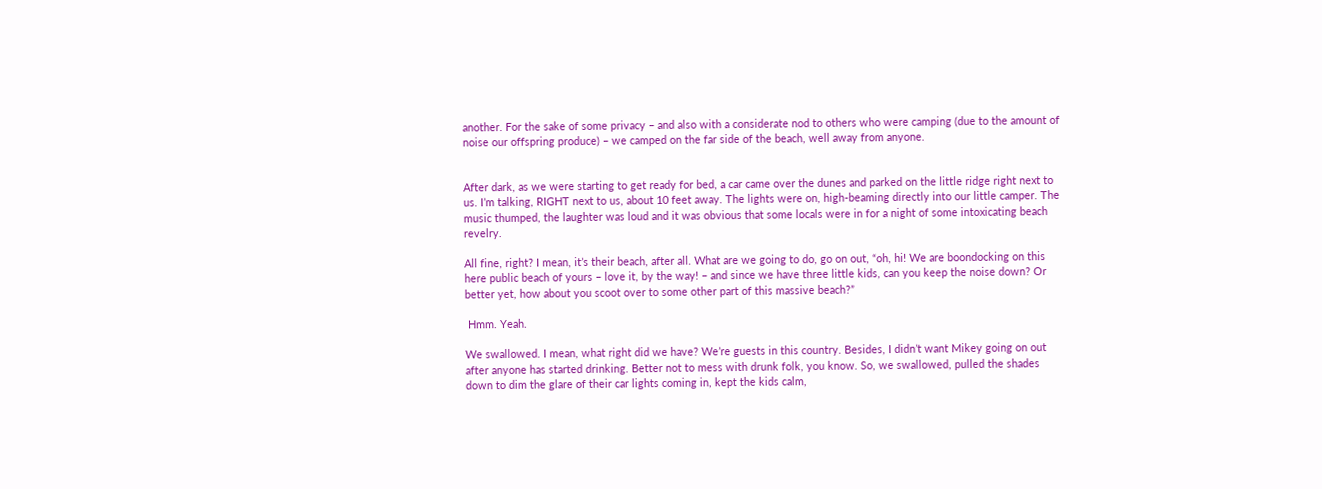another. For the sake of some privacy – and also with a considerate nod to others who were camping (due to the amount of noise our offspring produce) – we camped on the far side of the beach, well away from anyone.


After dark, as we were starting to get ready for bed, a car came over the dunes and parked on the little ridge right next to us. I’m talking, RIGHT next to us, about 10 feet away. The lights were on, high-beaming directly into our little camper. The music thumped, the laughter was loud and it was obvious that some locals were in for a night of some intoxicating beach revelry.

All fine, right? I mean, it’s their beach, after all. What are we going to do, go on out, “oh, hi! We are boondocking on this here public beach of yours – love it, by the way! – and since we have three little kids, can you keep the noise down? Or better yet, how about you scoot over to some other part of this massive beach?”

 Hmm. Yeah.

We swallowed. I mean, what right did we have? We’re guests in this country. Besides, I didn’t want Mikey going on out after anyone has started drinking. Better not to mess with drunk folk, you know. So, we swallowed, pulled the shades down to dim the glare of their car lights coming in, kept the kids calm,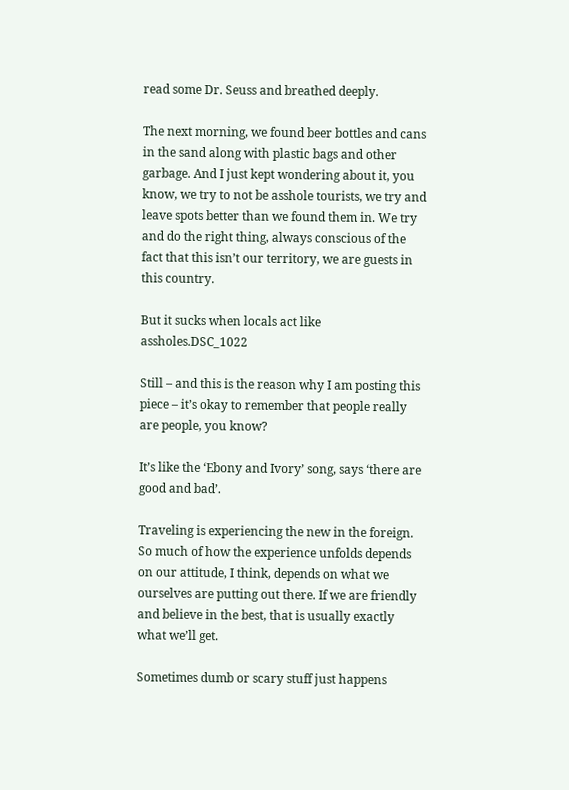read some Dr. Seuss and breathed deeply.

The next morning, we found beer bottles and cans in the sand along with plastic bags and other garbage. And I just kept wondering about it, you know, we try to not be asshole tourists, we try and leave spots better than we found them in. We try and do the right thing, always conscious of the fact that this isn’t our territory, we are guests in this country.

But it sucks when locals act like assholes.DSC_1022

Still – and this is the reason why I am posting this piece – it’s okay to remember that people really are people, you know?

It’s like the ‘Ebony and Ivory’ song, says ‘there are good and bad’.

Traveling is experiencing the new in the foreign. So much of how the experience unfolds depends on our attitude, I think, depends on what we ourselves are putting out there. If we are friendly and believe in the best, that is usually exactly what we’ll get.

Sometimes dumb or scary stuff just happens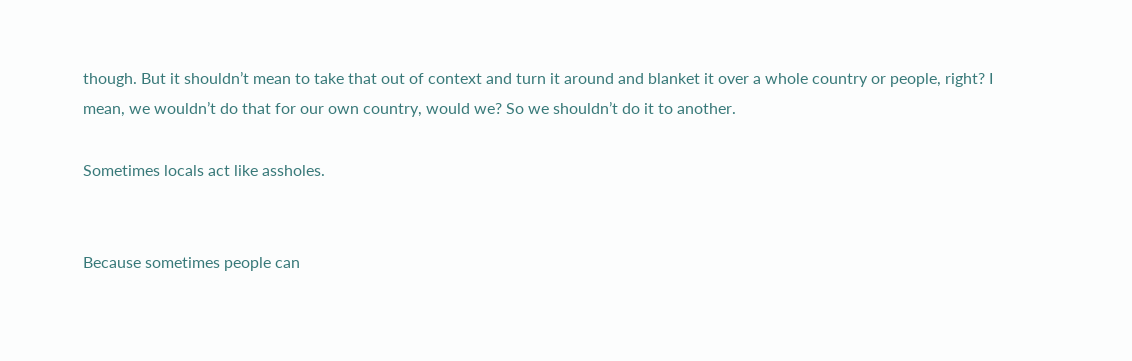though. But it shouldn’t mean to take that out of context and turn it around and blanket it over a whole country or people, right? I mean, we wouldn’t do that for our own country, would we? So we shouldn’t do it to another.

Sometimes locals act like assholes.


Because sometimes people can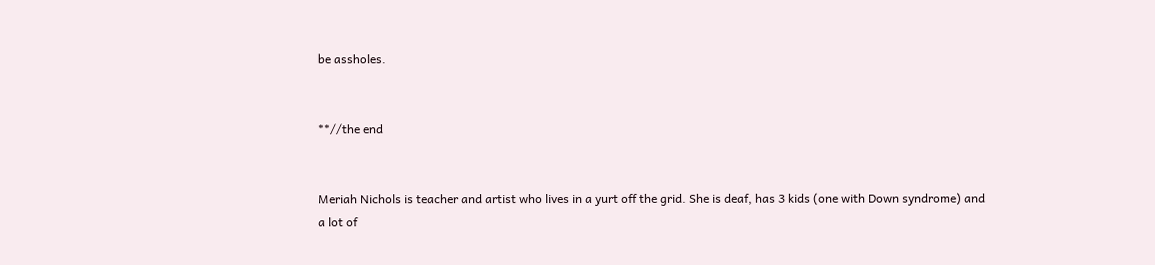be assholes.


**//the end


Meriah Nichols is teacher and artist who lives in a yurt off the grid. She is deaf, has 3 kids (one with Down syndrome) and a lot of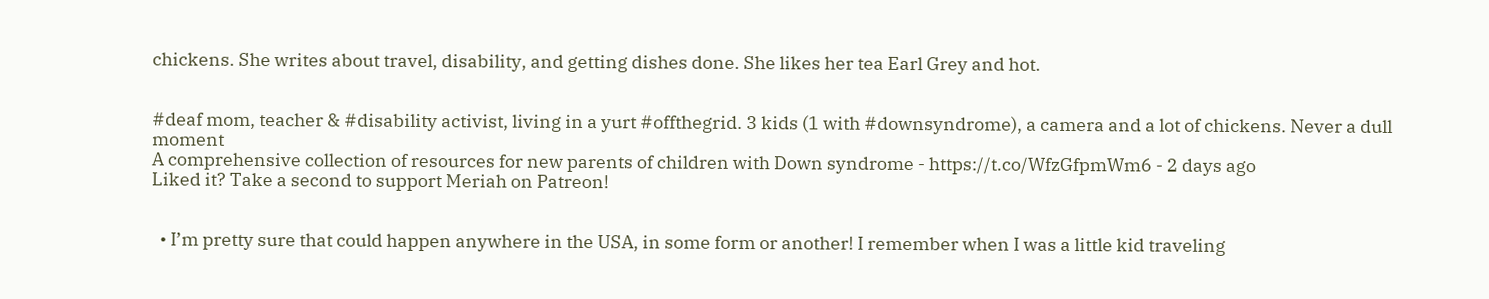chickens. She writes about travel, disability, and getting dishes done. She likes her tea Earl Grey and hot.


#deaf mom, teacher & #disability activist, living in a yurt #offthegrid. 3 kids (1 with #downsyndrome), a camera and a lot of chickens. Never a dull moment
A comprehensive collection of resources for new parents of children with Down syndrome - https://t.co/WfzGfpmWm6 - 2 days ago
Liked it? Take a second to support Meriah on Patreon!


  • I’m pretty sure that could happen anywhere in the USA, in some form or another! I remember when I was a little kid traveling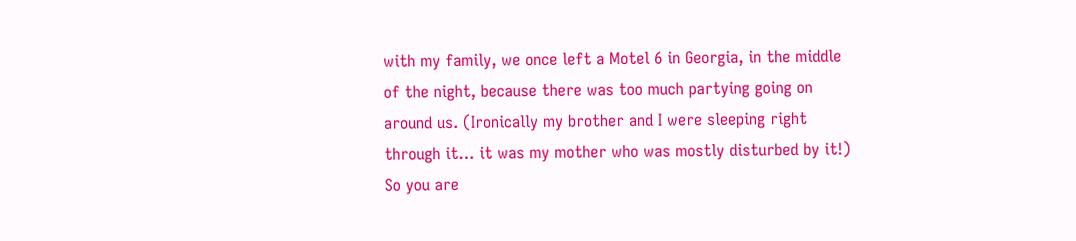with my family, we once left a Motel 6 in Georgia, in the middle of the night, because there was too much partying going on around us. (Ironically my brother and I were sleeping right through it… it was my mother who was mostly disturbed by it!) So you are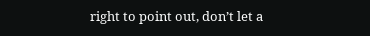right to point out, don’t let a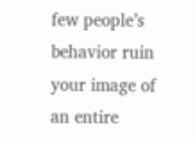few people’s behavior ruin your image of an entire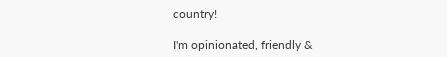country!

I'm opinionated, friendly &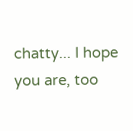chatty... I hope you are, too